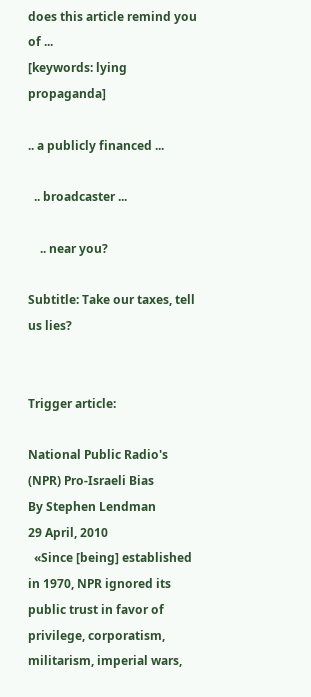does this article remind you of ...
[keywords: lying propaganda]

.. a publicly financed ...

  .. broadcaster ...

    .. near you?

Subtitle: Take our taxes, tell us lies?


Trigger article:

National Public Radio's (NPR) Pro-Israeli Bias
By Stephen Lendman
29 April, 2010
  «Since [being] established in 1970, NPR ignored its public trust in favor of privilege, corporatism, militarism, imperial wars,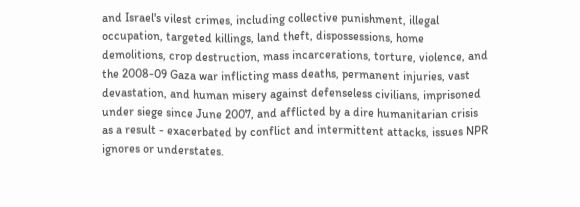and Israel's vilest crimes, including collective punishment, illegal occupation, targeted killings, land theft, dispossessions, home demolitions, crop destruction, mass incarcerations, torture, violence, and the 2008-09 Gaza war inflicting mass deaths, permanent injuries, vast devastation, and human misery against defenseless civilians, imprisoned under siege since June 2007, and afflicted by a dire humanitarian crisis as a result - exacerbated by conflict and intermittent attacks, issues NPR ignores or understates.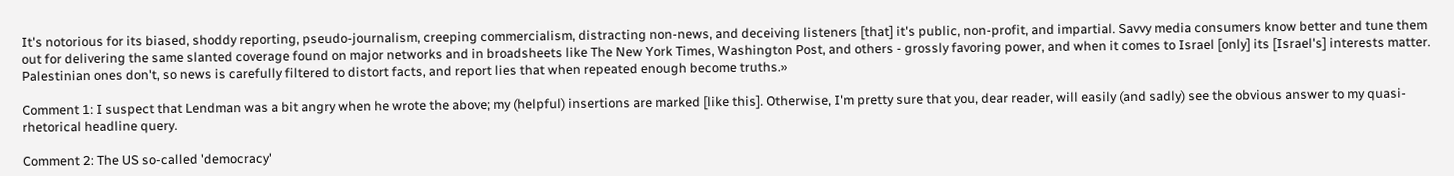It's notorious for its biased, shoddy reporting, pseudo-journalism, creeping commercialism, distracting non-news, and deceiving listeners [that] it's public, non-profit, and impartial. Savvy media consumers know better and tune them out for delivering the same slanted coverage found on major networks and in broadsheets like The New York Times, Washington Post, and others - grossly favoring power, and when it comes to Israel [only] its [Israel's] interests matter. Palestinian ones don't, so news is carefully filtered to distort facts, and report lies that when repeated enough become truths.»

Comment 1: I suspect that Lendman was a bit angry when he wrote the above; my (helpful) insertions are marked [like this]. Otherwise, I'm pretty sure that you, dear reader, will easily (and sadly) see the obvious answer to my quasi-rhetorical headline query.

Comment 2: The US so-called 'democracy'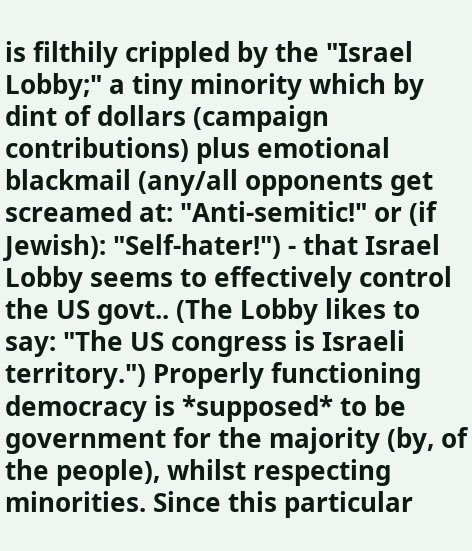is filthily crippled by the "Israel Lobby;" a tiny minority which by dint of dollars (campaign contributions) plus emotional blackmail (any/all opponents get screamed at: "Anti-semitic!" or (if Jewish): "Self-hater!") - that Israel Lobby seems to effectively control the US govt.. (The Lobby likes to say: "The US congress is Israeli territory.") Properly functioning democracy is *supposed* to be government for the majority (by, of the people), whilst respecting minorities. Since this particular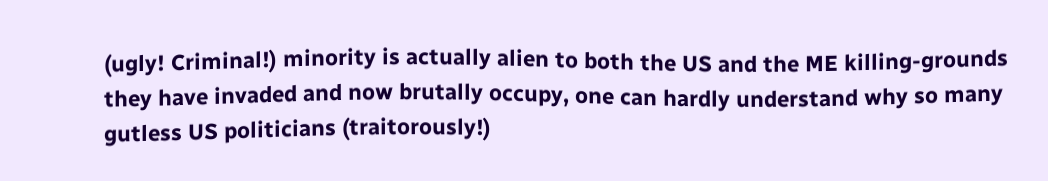(ugly! Criminal!) minority is actually alien to both the US and the ME killing-grounds they have invaded and now brutally occupy, one can hardly understand why so many gutless US politicians (traitorously!)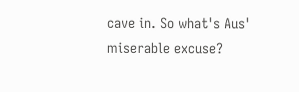cave in. So what's Aus' miserable excuse?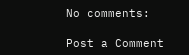No comments:

Post a Comment